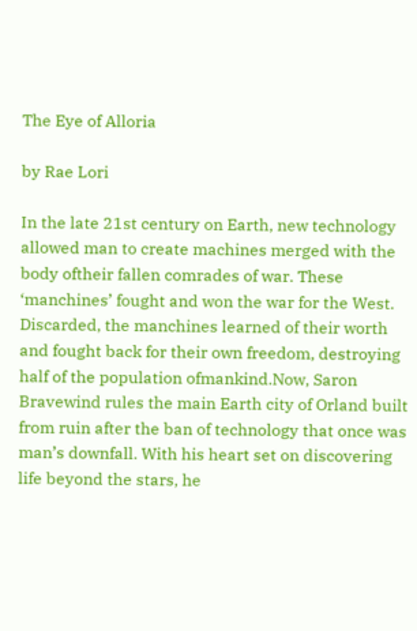The Eye of Alloria

by Rae Lori

In the late 21st century on Earth, new technology allowed man to create machines merged with the body oftheir fallen comrades of war. These ‘manchines’ fought and won the war for the West. Discarded, the manchines learned of their worth and fought back for their own freedom, destroying half of the population ofmankind.Now, Saron Bravewind rules the main Earth city of Orland built from ruin after the ban of technology that once was man’s downfall. With his heart set on discovering life beyond the stars, he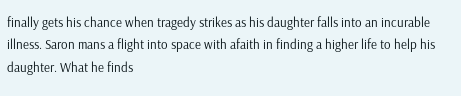finally gets his chance when tragedy strikes as his daughter falls into an incurable illness. Saron mans a flight into space with afaith in finding a higher life to help his daughter. What he finds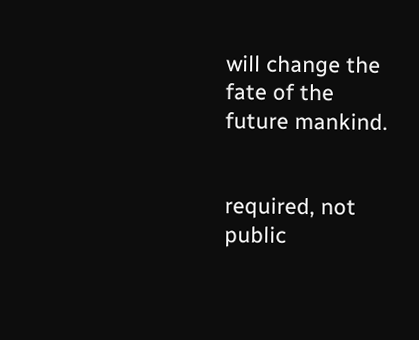will change the fate of the future mankind.


required, not public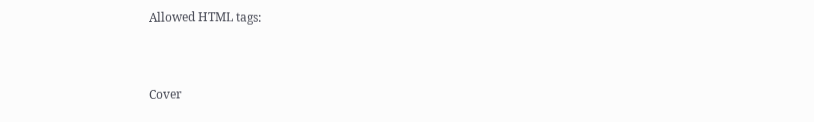Allowed HTML tags:


Cover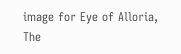image for Eye of Alloria, The